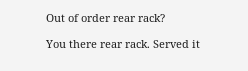Out of order rear rack?

You there rear rack. Served it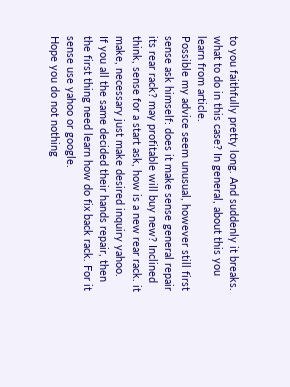to you faithfully pretty long. And suddenly it breaks. what to do in this case? In general, about this you learn from article.
Possible my advice seem unusual, however still first sense ask himself: does it make sense general repair its rear rack? may profitable will buy new? Inclined think, sense for a start ask, how is a new rear rack. it make, necessary just make desired inquiry yahoo.
If you all the same decided their hands repair, then the first thing need learn how do fix back rack. For it sense use yahoo or google.
Hope you do not nothing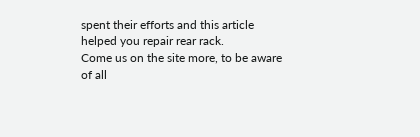spent their efforts and this article helped you repair rear rack.
Come us on the site more, to be aware of all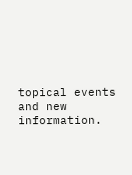topical events and new information.